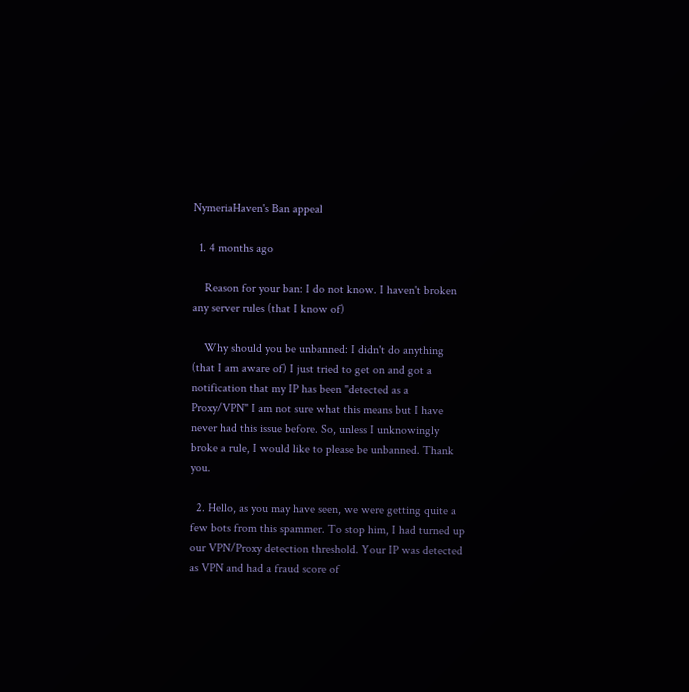NymeriaHaven's Ban appeal

  1. 4 months ago

    Reason for your ban: I do not know. I haven't broken any server rules (that I know of)

    Why should you be unbanned: I didn't do anything (that I am aware of) I just tried to get on and got a notification that my IP has been "detected as a Proxy/VPN" I am not sure what this means but I have never had this issue before. So, unless I unknowingly broke a rule, I would like to please be unbanned. Thank you.

  2. Hello, as you may have seen, we were getting quite a few bots from this spammer. To stop him, I had turned up our VPN/Proxy detection threshold. Your IP was detected as VPN and had a fraud score of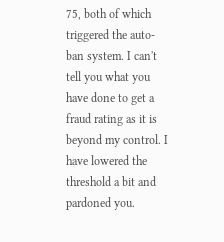75, both of which triggered the auto-ban system. I can't tell you what you have done to get a fraud rating as it is beyond my control. I have lowered the threshold a bit and pardoned you.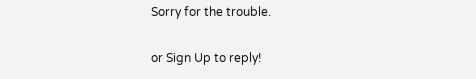Sorry for the trouble.

or Sign Up to reply!